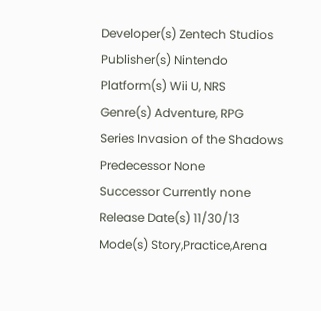Developer(s) Zentech Studios
Publisher(s) Nintendo
Platform(s) Wii U, NRS
Genre(s) Adventure, RPG
Series Invasion of the Shadows
Predecessor None
Successor Currently none
Release Date(s) 11/30/13
Mode(s) Story,Practice,Arena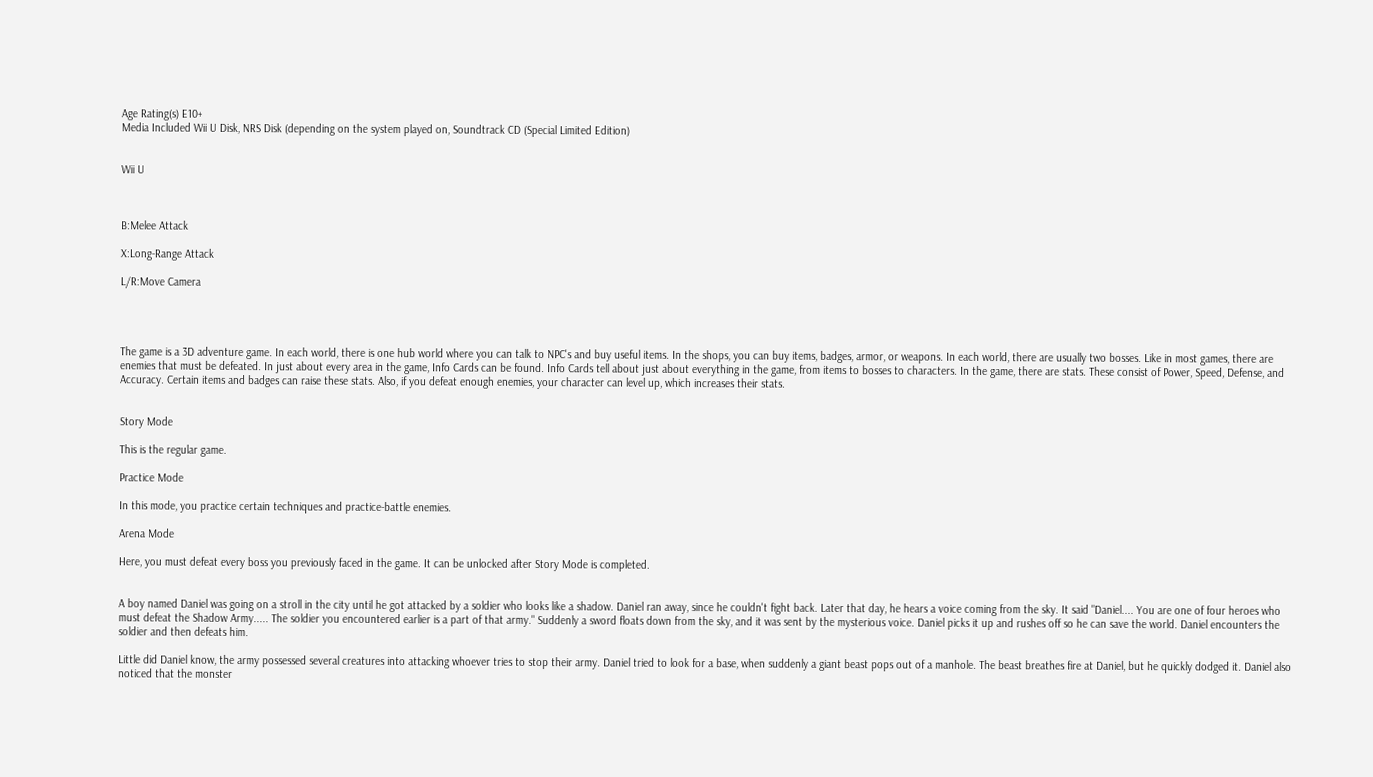Age Rating(s) E10+
Media Included Wii U Disk, NRS Disk (depending on the system played on, Soundtrack CD (Special Limited Edition)


Wii U



B:Melee Attack

X:Long-Range Attack

L/R:Move Camera




The game is a 3D adventure game. In each world, there is one hub world where you can talk to NPC's and buy useful items. In the shops, you can buy items, badges, armor, or weapons. In each world, there are usually two bosses. Like in most games, there are enemies that must be defeated. In just about every area in the game, Info Cards can be found. Info Cards tell about just about everything in the game, from items to bosses to characters. In the game, there are stats. These consist of Power, Speed, Defense, and Accuracy. Certain items and badges can raise these stats. Also, if you defeat enough enemies, your character can level up, which increases their stats.


Story Mode

This is the regular game.

Practice Mode

In this mode, you practice certain techniques and practice-battle enemies.

Arena Mode

Here, you must defeat every boss you previously faced in the game. It can be unlocked after Story Mode is completed.


A boy named Daniel was going on a stroll in the city until he got attacked by a soldier who looks like a shadow. Daniel ran away, since he couldn't fight back. Later that day, he hears a voice coming from the sky. It said "Daniel.... You are one of four heroes who must defeat the Shadow Army..... The soldier you encountered earlier is a part of that army." Suddenly a sword floats down from the sky, and it was sent by the mysterious voice. Daniel picks it up and rushes off so he can save the world. Daniel encounters the soldier and then defeats him.

Little did Daniel know, the army possessed several creatures into attacking whoever tries to stop their army. Daniel tried to look for a base, when suddenly a giant beast pops out of a manhole. The beast breathes fire at Daniel, but he quickly dodged it. Daniel also noticed that the monster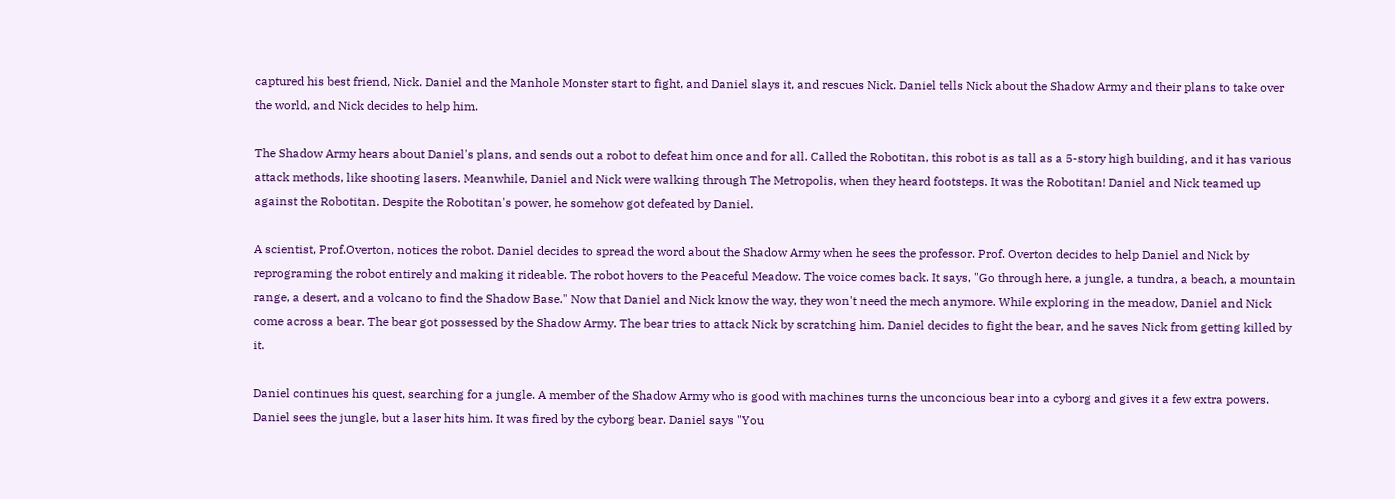captured his best friend, Nick. Daniel and the Manhole Monster start to fight, and Daniel slays it, and rescues Nick. Daniel tells Nick about the Shadow Army and their plans to take over the world, and Nick decides to help him.

The Shadow Army hears about Daniel's plans, and sends out a robot to defeat him once and for all. Called the Robotitan, this robot is as tall as a 5-story high building, and it has various attack methods, like shooting lasers. Meanwhile, Daniel and Nick were walking through The Metropolis, when they heard footsteps. It was the Robotitan! Daniel and Nick teamed up against the Robotitan. Despite the Robotitan's power, he somehow got defeated by Daniel.

A scientist, Prof.Overton, notices the robot. Daniel decides to spread the word about the Shadow Army when he sees the professor. Prof. Overton decides to help Daniel and Nick by reprograming the robot entirely and making it rideable. The robot hovers to the Peaceful Meadow. The voice comes back. It says, "Go through here, a jungle, a tundra, a beach, a mountain range, a desert, and a volcano to find the Shadow Base." Now that Daniel and Nick know the way, they won't need the mech anymore. While exploring in the meadow, Daniel and Nick come across a bear. The bear got possessed by the Shadow Army. The bear tries to attack Nick by scratching him. Daniel decides to fight the bear, and he saves Nick from getting killed by it.

Daniel continues his quest, searching for a jungle. A member of the Shadow Army who is good with machines turns the unconcious bear into a cyborg and gives it a few extra powers. Daniel sees the jungle, but a laser hits him. It was fired by the cyborg bear. Daniel says "You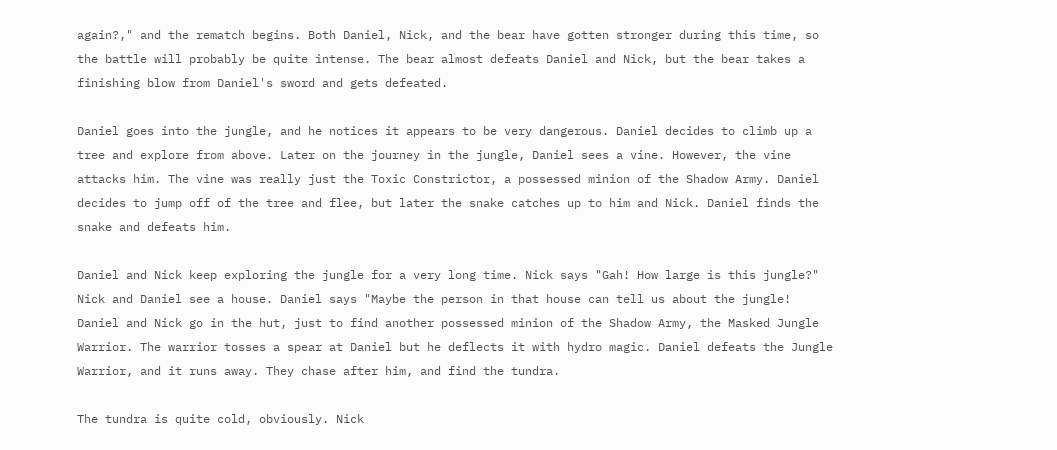again?," and the rematch begins. Both Daniel, Nick, and the bear have gotten stronger during this time, so the battle will probably be quite intense. The bear almost defeats Daniel and Nick, but the bear takes a finishing blow from Daniel's sword and gets defeated.

Daniel goes into the jungle, and he notices it appears to be very dangerous. Daniel decides to climb up a tree and explore from above. Later on the journey in the jungle, Daniel sees a vine. However, the vine attacks him. The vine was really just the Toxic Constrictor, a possessed minion of the Shadow Army. Daniel decides to jump off of the tree and flee, but later the snake catches up to him and Nick. Daniel finds the snake and defeats him.

Daniel and Nick keep exploring the jungle for a very long time. Nick says "Gah! How large is this jungle?" Nick and Daniel see a house. Daniel says "Maybe the person in that house can tell us about the jungle! Daniel and Nick go in the hut, just to find another possessed minion of the Shadow Army, the Masked Jungle Warrior. The warrior tosses a spear at Daniel but he deflects it with hydro magic. Daniel defeats the Jungle Warrior, and it runs away. They chase after him, and find the tundra.

The tundra is quite cold, obviously. Nick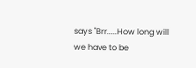says "Brr.....How long will we have to be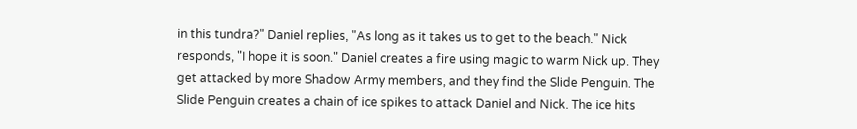in this tundra?" Daniel replies, "As long as it takes us to get to the beach." Nick responds, "I hope it is soon." Daniel creates a fire using magic to warm Nick up. They get attacked by more Shadow Army members, and they find the Slide Penguin. The Slide Penguin creates a chain of ice spikes to attack Daniel and Nick. The ice hits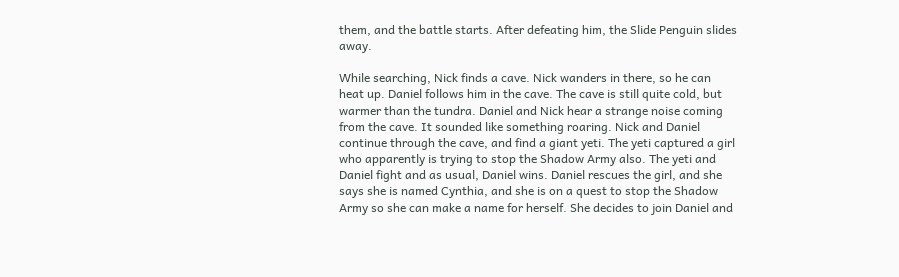them, and the battle starts. After defeating him, the Slide Penguin slides away.

While searching, Nick finds a cave. Nick wanders in there, so he can heat up. Daniel follows him in the cave. The cave is still quite cold, but warmer than the tundra. Daniel and Nick hear a strange noise coming from the cave. It sounded like something roaring. Nick and Daniel continue through the cave, and find a giant yeti. The yeti captured a girl who apparently is trying to stop the Shadow Army also. The yeti and Daniel fight and as usual, Daniel wins. Daniel rescues the girl, and she says she is named Cynthia, and she is on a quest to stop the Shadow Army so she can make a name for herself. She decides to join Daniel and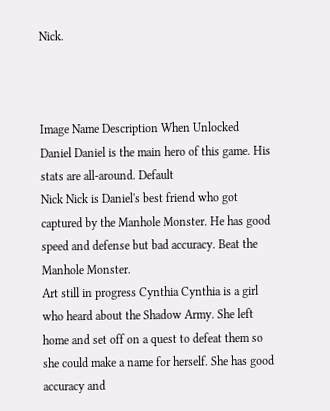Nick.



Image Name Description When Unlocked
Daniel Daniel is the main hero of this game. His stats are all-around. Default
Nick Nick is Daniel's best friend who got captured by the Manhole Monster. He has good speed and defense but bad accuracy. Beat the Manhole Monster.
Art still in progress Cynthia Cynthia is a girl who heard about the Shadow Army. She left home and set off on a quest to defeat them so she could make a name for herself. She has good accuracy and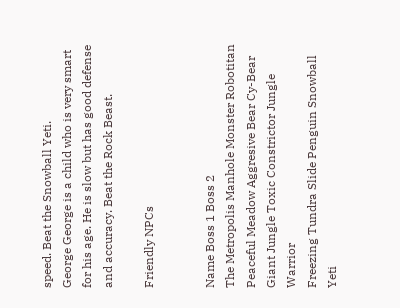speed. Beat the Snowball Yeti.
George George is a child who is very smart for his age. He is slow but has good defense and accuracy. Beat the Rock Beast.

Friendly NPCs


Name Boss 1 Boss 2
The Metropolis Manhole Monster Robotitan
Peaceful Meadow Aggresive Bear Cy-Bear
Giant Jungle Toxic Constrictor Jungle Warrior
Freezing Tundra Slide Penguin Snowball Yeti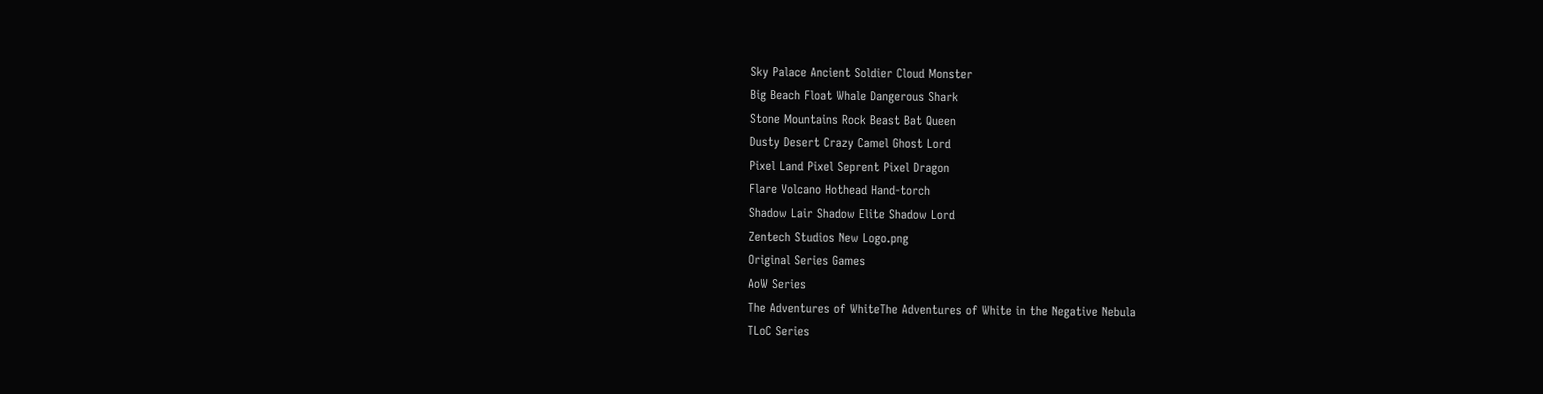Sky Palace Ancient Soldier Cloud Monster
Big Beach Float Whale Dangerous Shark
Stone Mountains Rock Beast Bat Queen
Dusty Desert Crazy Camel Ghost Lord
Pixel Land Pixel Seprent Pixel Dragon
Flare Volcano Hothead Hand-torch
Shadow Lair Shadow Elite Shadow Lord
Zentech Studios New Logo.png
Original Series Games
AoW Series
The Adventures of WhiteThe Adventures of White in the Negative Nebula
TLoC Series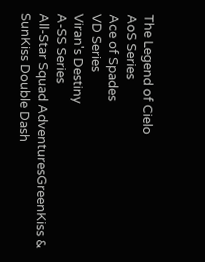The Legend of Cielo
AoS Series
Ace of Spades
VD Series
Viran's Destiny
A-SS Series
All-Star Squad AdventuresGreenKiss & SunKiss Double Dash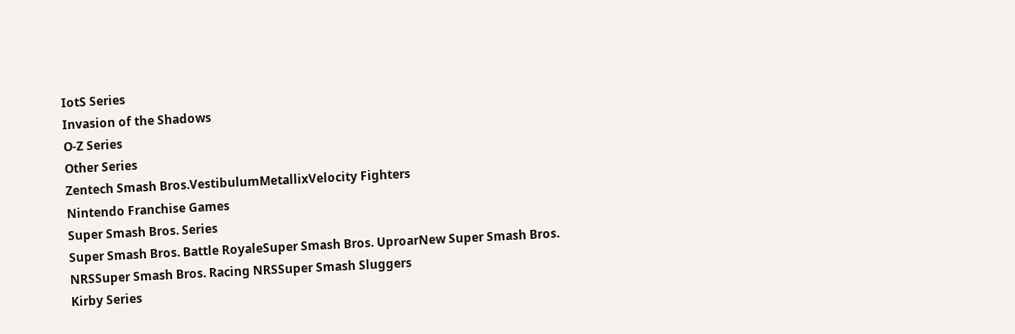IotS Series
Invasion of the Shadows
O-Z Series
Other Series
Zentech Smash Bros.VestibulumMetallixVelocity Fighters
Nintendo Franchise Games
Super Smash Bros. Series
Super Smash Bros. Battle RoyaleSuper Smash Bros. UproarNew Super Smash Bros. NRSSuper Smash Bros. Racing NRSSuper Smash Sluggers
Kirby Series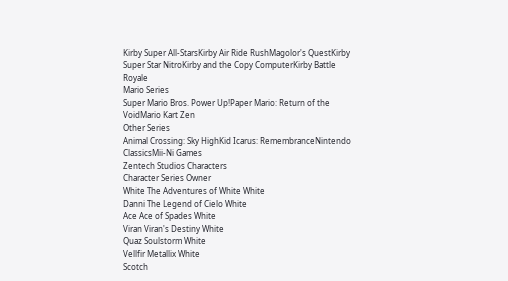Kirby Super All-StarsKirby Air Ride RushMagolor's QuestKirby Super Star NitroKirby and the Copy ComputerKirby Battle Royale
Mario Series
Super Mario Bros. Power Up!Paper Mario: Return of the VoidMario Kart Zen
Other Series
Animal Crossing: Sky HighKid Icarus: RemembranceNintendo ClassicsMii-Ni Games
Zentech Studios Characters
Character Series Owner
White The Adventures of White White
Danni The Legend of Cielo White
Ace Ace of Spades White
Viran Viran's Destiny White
Quaz Soulstorm White
Vellfir Metallix White
Scotch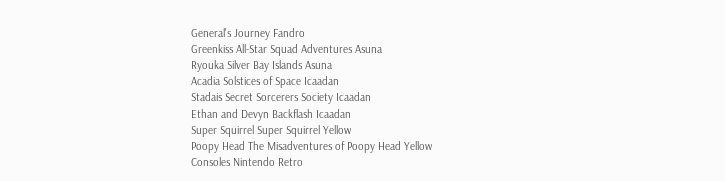General's Journey Fandro
Greenkiss All-Star Squad Adventures Asuna
Ryouka Silver Bay Islands Asuna
Acadia Solstices of Space Icaadan
Stadais Secret Sorcerers Society Icaadan
Ethan and Devyn Backflash Icaadan
Super Squirrel Super Squirrel Yellow
Poopy Head The Misadventures of Poopy Head Yellow
Consoles Nintendo Retro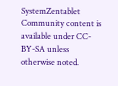SystemZentablet
Community content is available under CC-BY-SA unless otherwise noted.